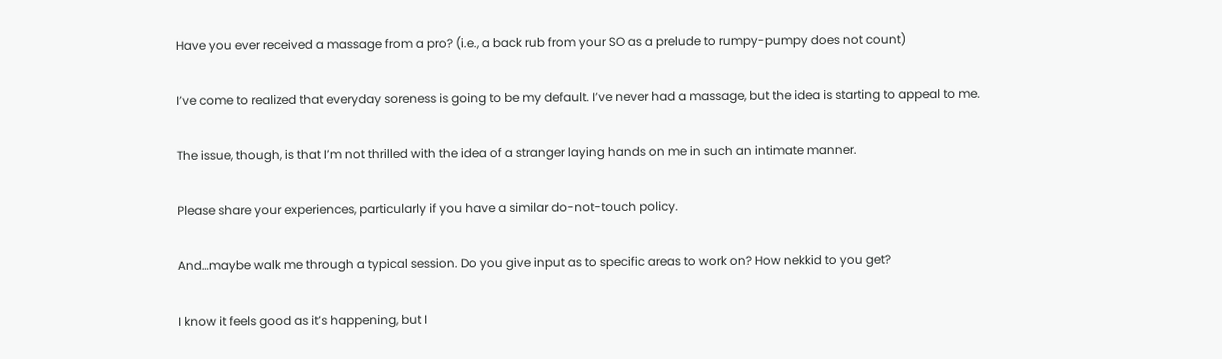Have you ever received a massage from a pro? (i.e., a back rub from your SO as a prelude to rumpy-pumpy does not count)

I’ve come to realized that everyday soreness is going to be my default. I’ve never had a massage, but the idea is starting to appeal to me.

The issue, though, is that I’m not thrilled with the idea of a stranger laying hands on me in such an intimate manner.

Please share your experiences, particularly if you have a similar do-not-touch policy.

And…maybe walk me through a typical session. Do you give input as to specific areas to work on? How nekkid to you get?

I know it feels good as it’s happening, but I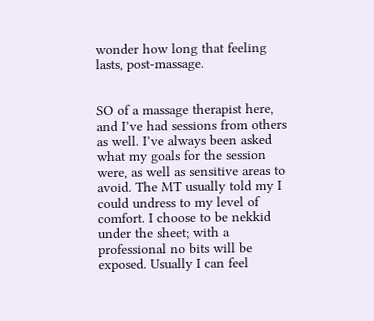wonder how long that feeling lasts, post-massage.


SO of a massage therapist here, and I’ve had sessions from others as well. I’ve always been asked what my goals for the session were, as well as sensitive areas to avoid. The MT usually told my I could undress to my level of comfort. I choose to be nekkid under the sheet; with a professional no bits will be exposed. Usually I can feel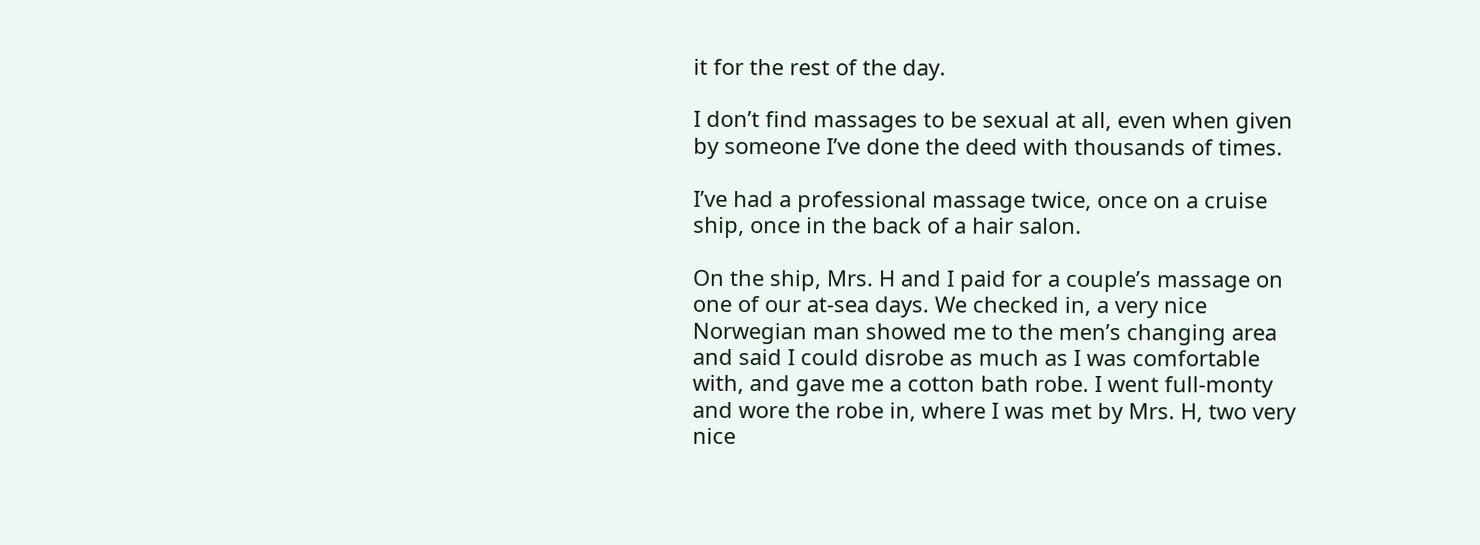it for the rest of the day.

I don’t find massages to be sexual at all, even when given by someone I’ve done the deed with thousands of times.

I’ve had a professional massage twice, once on a cruise ship, once in the back of a hair salon.

On the ship, Mrs. H and I paid for a couple’s massage on one of our at-sea days. We checked in, a very nice Norwegian man showed me to the men’s changing area and said I could disrobe as much as I was comfortable with, and gave me a cotton bath robe. I went full-monty and wore the robe in, where I was met by Mrs. H, two very nice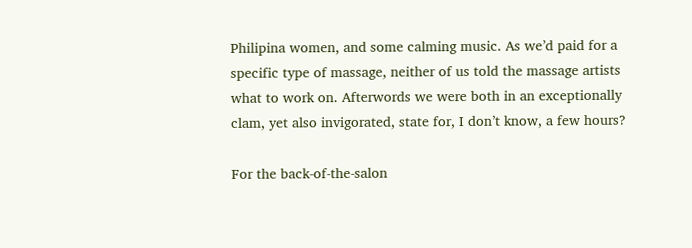Philipina women, and some calming music. As we’d paid for a specific type of massage, neither of us told the massage artists what to work on. Afterwords we were both in an exceptionally clam, yet also invigorated, state for, I don’t know, a few hours?

For the back-of-the-salon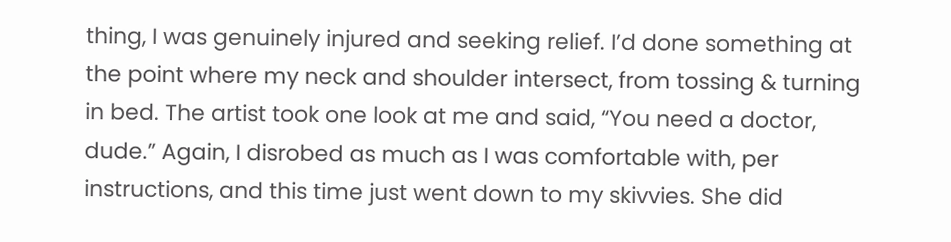thing, I was genuinely injured and seeking relief. I’d done something at the point where my neck and shoulder intersect, from tossing & turning in bed. The artist took one look at me and said, “You need a doctor, dude.” Again, I disrobed as much as I was comfortable with, per instructions, and this time just went down to my skivvies. She did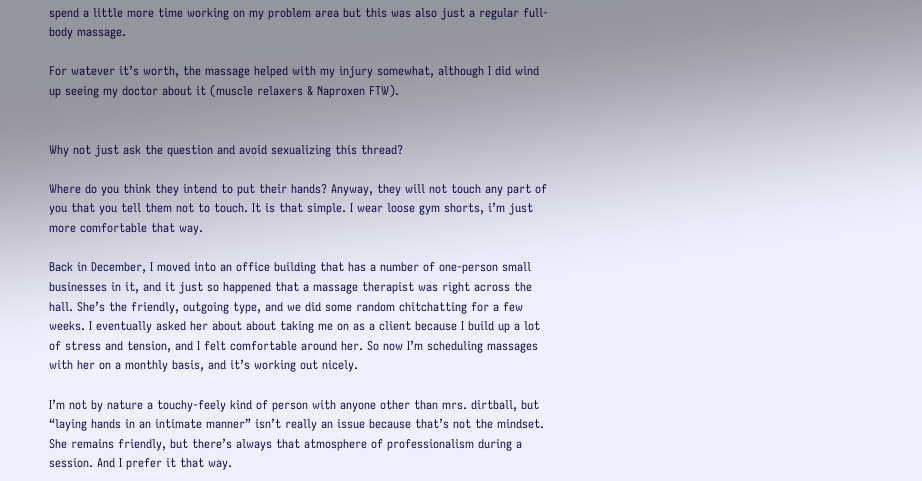spend a little more time working on my problem area but this was also just a regular full-body massage.

For watever it’s worth, the massage helped with my injury somewhat, although I did wind up seeing my doctor about it (muscle relaxers & Naproxen FTW).


Why not just ask the question and avoid sexualizing this thread?

Where do you think they intend to put their hands? Anyway, they will not touch any part of you that you tell them not to touch. It is that simple. I wear loose gym shorts, i’m just more comfortable that way.

Back in December, I moved into an office building that has a number of one-person small businesses in it, and it just so happened that a massage therapist was right across the hall. She’s the friendly, outgoing type, and we did some random chitchatting for a few weeks. I eventually asked her about about taking me on as a client because I build up a lot of stress and tension, and I felt comfortable around her. So now I’m scheduling massages with her on a monthly basis, and it’s working out nicely.

I’m not by nature a touchy-feely kind of person with anyone other than mrs. dirtball, but “laying hands in an intimate manner” isn’t really an issue because that’s not the mindset. She remains friendly, but there’s always that atmosphere of professionalism during a session. And I prefer it that way.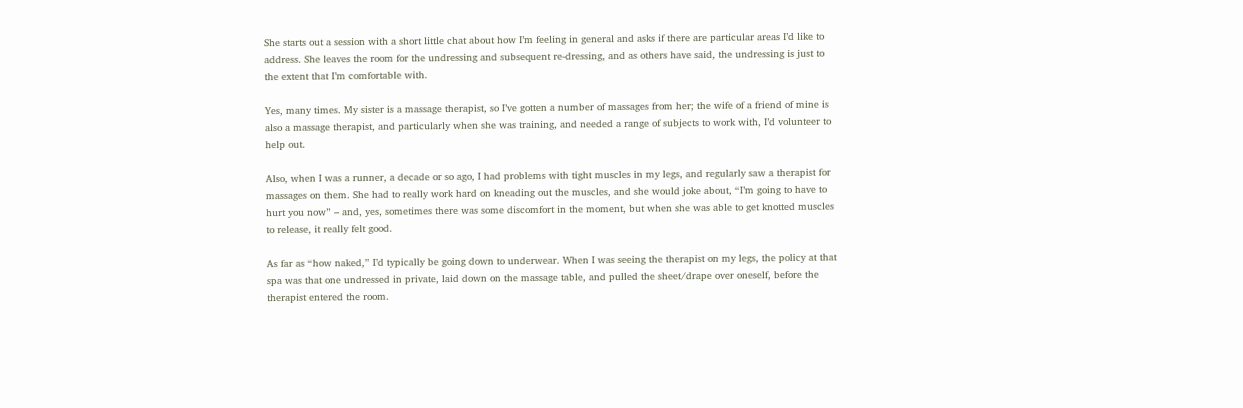She starts out a session with a short little chat about how I’m feeling in general and asks if there are particular areas I’d like to address. She leaves the room for the undressing and subsequent re-dressing, and as others have said, the undressing is just to the extent that I’m comfortable with.

Yes, many times. My sister is a massage therapist, so I’ve gotten a number of massages from her; the wife of a friend of mine is also a massage therapist, and particularly when she was training, and needed a range of subjects to work with, I’d volunteer to help out.

Also, when I was a runner, a decade or so ago, I had problems with tight muscles in my legs, and regularly saw a therapist for massages on them. She had to really work hard on kneading out the muscles, and she would joke about, “I’m going to have to hurt you now” – and, yes, sometimes there was some discomfort in the moment, but when she was able to get knotted muscles to release, it really felt good.

As far as “how naked,” I’d typically be going down to underwear. When I was seeing the therapist on my legs, the policy at that spa was that one undressed in private, laid down on the massage table, and pulled the sheet/drape over oneself, before the therapist entered the room.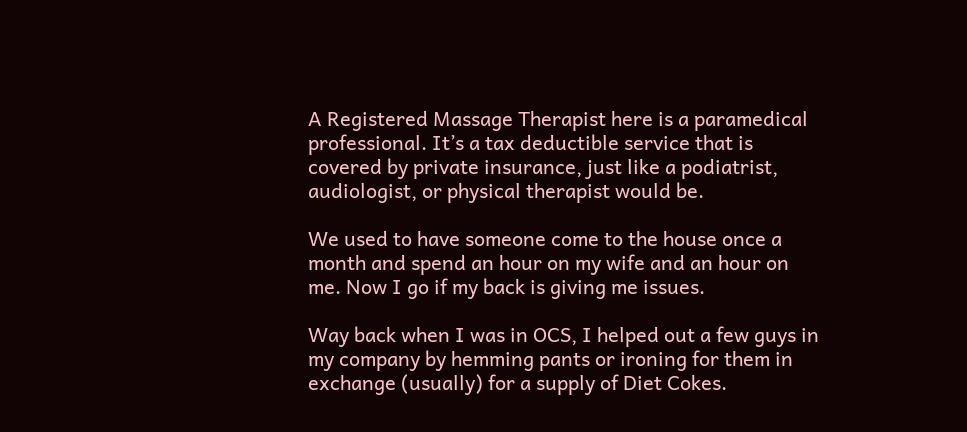A Registered Massage Therapist here is a paramedical professional. It’s a tax deductible service that is covered by private insurance, just like a podiatrist, audiologist, or physical therapist would be.

We used to have someone come to the house once a month and spend an hour on my wife and an hour on me. Now I go if my back is giving me issues.

Way back when I was in OCS, I helped out a few guys in my company by hemming pants or ironing for them in exchange (usually) for a supply of Diet Cokes.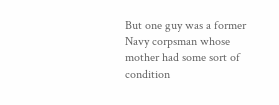But one guy was a former Navy corpsman whose mother had some sort of condition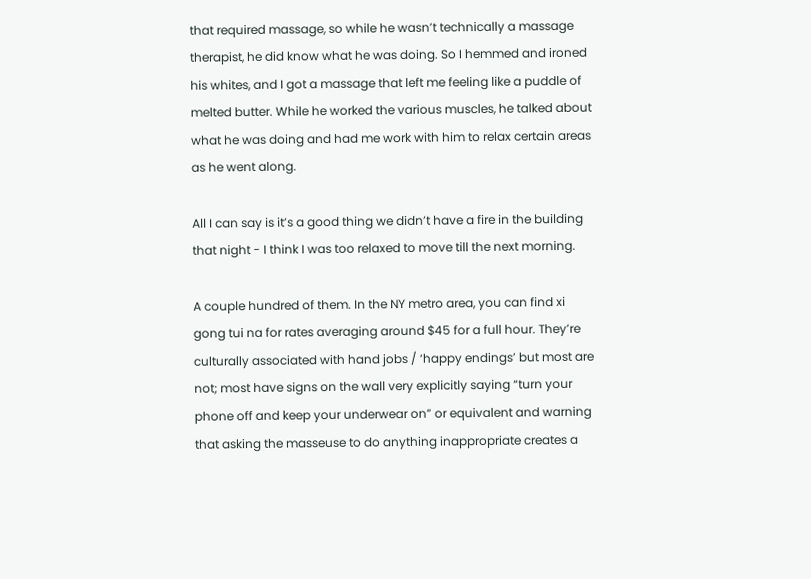that required massage, so while he wasn’t technically a massage therapist, he did know what he was doing. So I hemmed and ironed his whites, and I got a massage that left me feeling like a puddle of melted butter. While he worked the various muscles, he talked about what he was doing and had me work with him to relax certain areas as he went along.

All I can say is it’s a good thing we didn’t have a fire in the building that night - I think I was too relaxed to move till the next morning.

A couple hundred of them. In the NY metro area, you can find xi gong tui na for rates averaging around $45 for a full hour. They’re culturally associated with hand jobs / ‘happy endings’ but most are not; most have signs on the wall very explicitly saying “turn your phone off and keep your underwear on” or equivalent and warning that asking the masseuse to do anything inappropriate creates a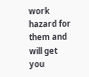work hazard for them and will get you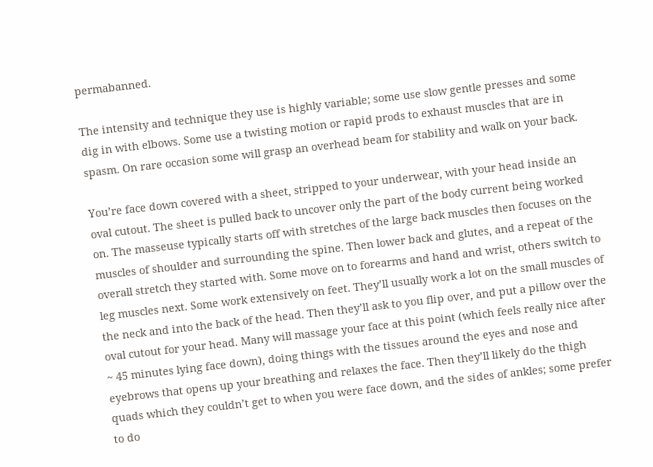permabanned.

The intensity and technique they use is highly variable; some use slow gentle presses and some dig in with elbows. Some use a twisting motion or rapid prods to exhaust muscles that are in spasm. On rare occasion some will grasp an overhead beam for stability and walk on your back.

You’re face down covered with a sheet, stripped to your underwear, with your head inside an oval cutout. The sheet is pulled back to uncover only the part of the body current being worked on. The masseuse typically starts off with stretches of the large back muscles then focuses on the muscles of shoulder and surrounding the spine. Then lower back and glutes, and a repeat of the overall stretch they started with. Some move on to forearms and hand and wrist, others switch to leg muscles next. Some work extensively on feet. They’ll usually work a lot on the small muscles of the neck and into the back of the head. Then they’ll ask to you flip over, and put a pillow over the oval cutout for your head. Many will massage your face at this point (which feels really nice after ~ 45 minutes lying face down), doing things with the tissues around the eyes and nose and eyebrows that opens up your breathing and relaxes the face. Then they’ll likely do the thigh quads which they couldn’t get to when you were face down, and the sides of ankles; some prefer to do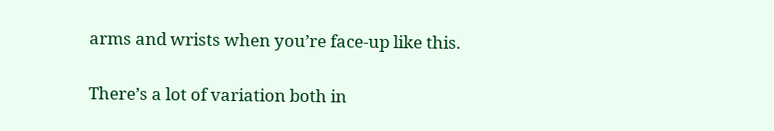arms and wrists when you’re face-up like this.

There’s a lot of variation both in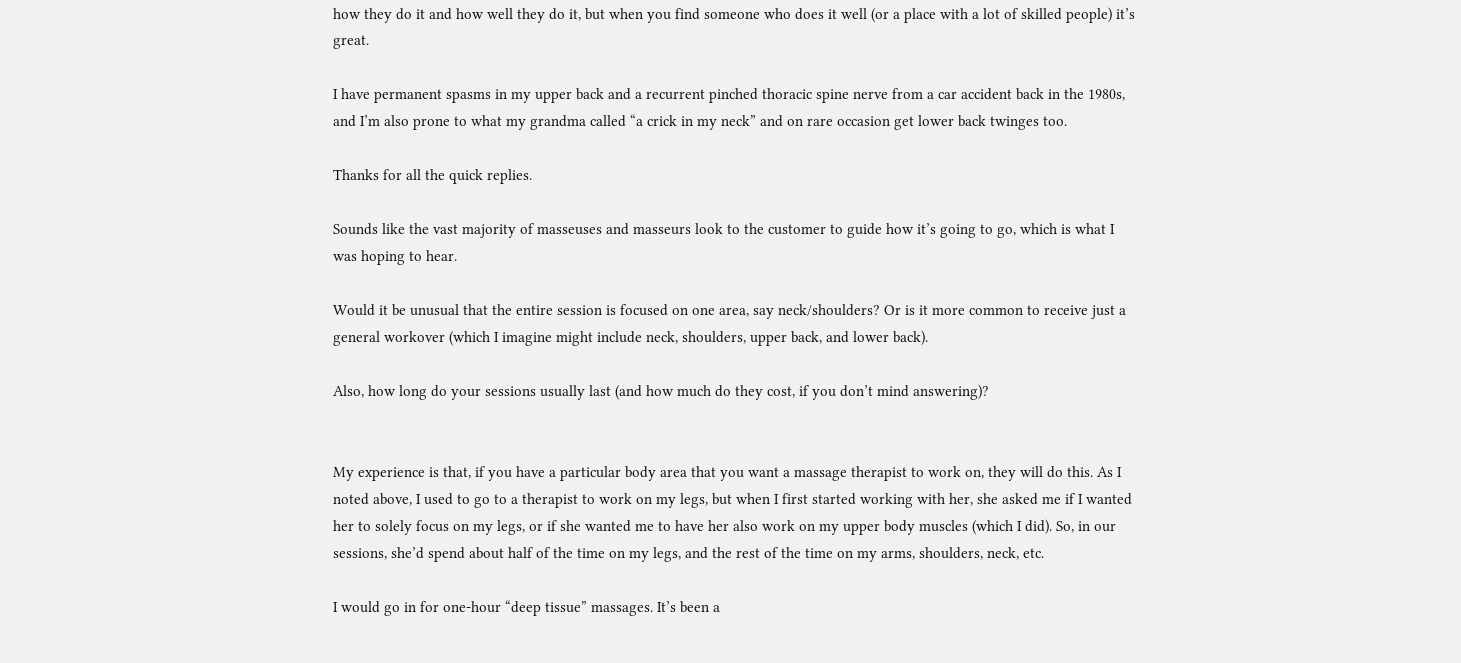how they do it and how well they do it, but when you find someone who does it well (or a place with a lot of skilled people) it’s great.

I have permanent spasms in my upper back and a recurrent pinched thoracic spine nerve from a car accident back in the 1980s, and I’m also prone to what my grandma called “a crick in my neck” and on rare occasion get lower back twinges too.

Thanks for all the quick replies.

Sounds like the vast majority of masseuses and masseurs look to the customer to guide how it’s going to go, which is what I was hoping to hear.

Would it be unusual that the entire session is focused on one area, say neck/shoulders? Or is it more common to receive just a general workover (which I imagine might include neck, shoulders, upper back, and lower back).

Also, how long do your sessions usually last (and how much do they cost, if you don’t mind answering)?


My experience is that, if you have a particular body area that you want a massage therapist to work on, they will do this. As I noted above, I used to go to a therapist to work on my legs, but when I first started working with her, she asked me if I wanted her to solely focus on my legs, or if she wanted me to have her also work on my upper body muscles (which I did). So, in our sessions, she’d spend about half of the time on my legs, and the rest of the time on my arms, shoulders, neck, etc.

I would go in for one-hour “deep tissue” massages. It’s been a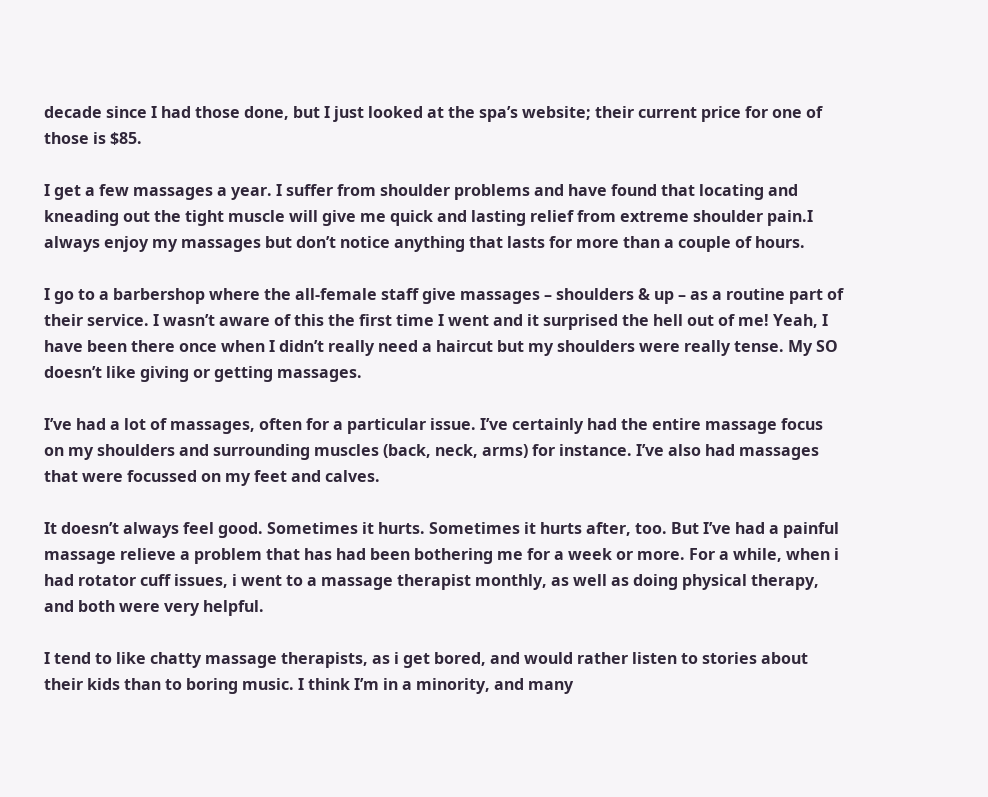decade since I had those done, but I just looked at the spa’s website; their current price for one of those is $85.

I get a few massages a year. I suffer from shoulder problems and have found that locating and kneading out the tight muscle will give me quick and lasting relief from extreme shoulder pain.I always enjoy my massages but don’t notice anything that lasts for more than a couple of hours.

I go to a barbershop where the all-female staff give massages – shoulders & up – as a routine part of their service. I wasn’t aware of this the first time I went and it surprised the hell out of me! Yeah, I have been there once when I didn’t really need a haircut but my shoulders were really tense. My SO doesn’t like giving or getting massages.

I’ve had a lot of massages, often for a particular issue. I’ve certainly had the entire massage focus on my shoulders and surrounding muscles (back, neck, arms) for instance. I’ve also had massages that were focussed on my feet and calves.

It doesn’t always feel good. Sometimes it hurts. Sometimes it hurts after, too. But I’ve had a painful massage relieve a problem that has had been bothering me for a week or more. For a while, when i had rotator cuff issues, i went to a massage therapist monthly, as well as doing physical therapy, and both were very helpful.

I tend to like chatty massage therapists, as i get bored, and would rather listen to stories about their kids than to boring music. I think I’m in a minority, and many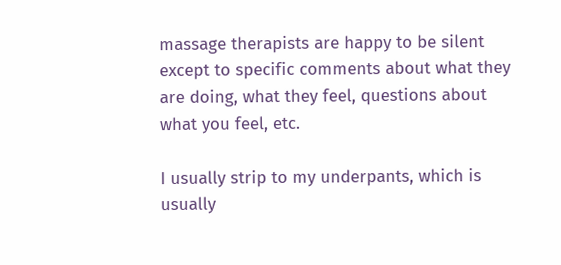massage therapists are happy to be silent except to specific comments about what they are doing, what they feel, questions about what you feel, etc.

I usually strip to my underpants, which is usually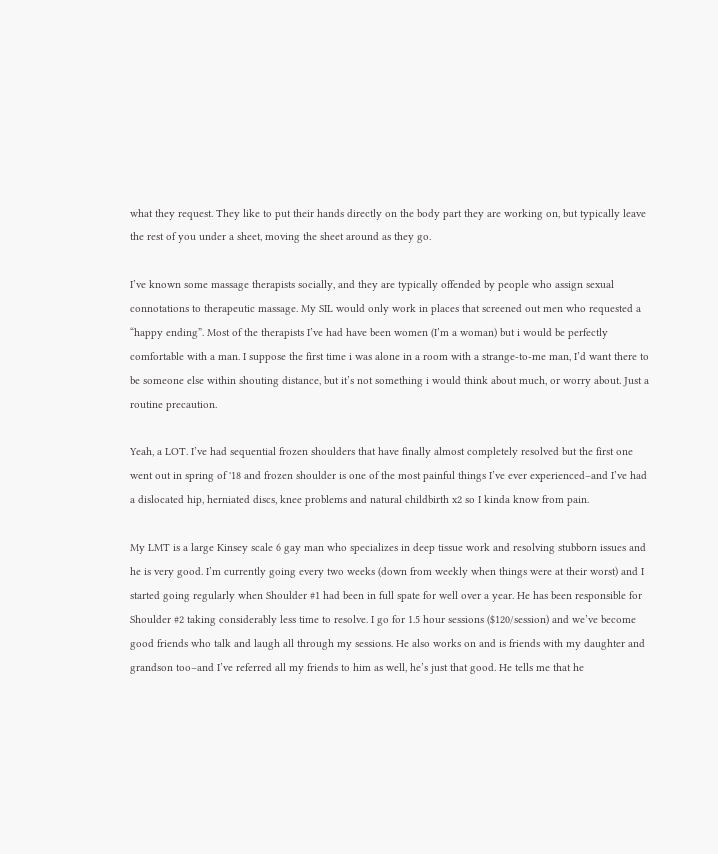what they request. They like to put their hands directly on the body part they are working on, but typically leave the rest of you under a sheet, moving the sheet around as they go.

I’ve known some massage therapists socially, and they are typically offended by people who assign sexual connotations to therapeutic massage. My SIL would only work in places that screened out men who requested a “happy ending”. Most of the therapists I’ve had have been women (I’m a woman) but i would be perfectly comfortable with a man. I suppose the first time i was alone in a room with a strange-to-me man, I’d want there to be someone else within shouting distance, but it’s not something i would think about much, or worry about. Just a routine precaution.

Yeah, a LOT. I’ve had sequential frozen shoulders that have finally almost completely resolved but the first one went out in spring of '18 and frozen shoulder is one of the most painful things I’ve ever experienced–and I’ve had a dislocated hip, herniated discs, knee problems and natural childbirth x2 so I kinda know from pain.

My LMT is a large Kinsey scale 6 gay man who specializes in deep tissue work and resolving stubborn issues and he is very good. I’m currently going every two weeks (down from weekly when things were at their worst) and I started going regularly when Shoulder #1 had been in full spate for well over a year. He has been responsible for Shoulder #2 taking considerably less time to resolve. I go for 1.5 hour sessions ($120/session) and we’ve become good friends who talk and laugh all through my sessions. He also works on and is friends with my daughter and grandson too–and I’ve referred all my friends to him as well, he’s just that good. He tells me that he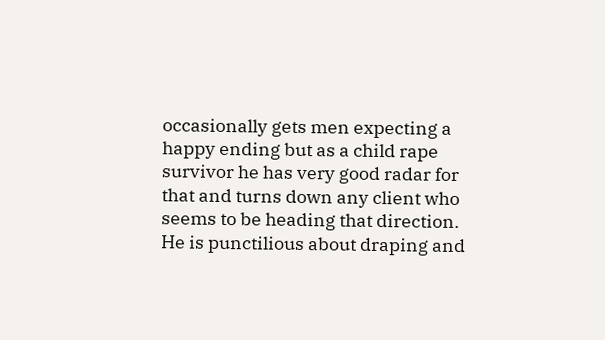occasionally gets men expecting a happy ending but as a child rape survivor he has very good radar for that and turns down any client who seems to be heading that direction. He is punctilious about draping and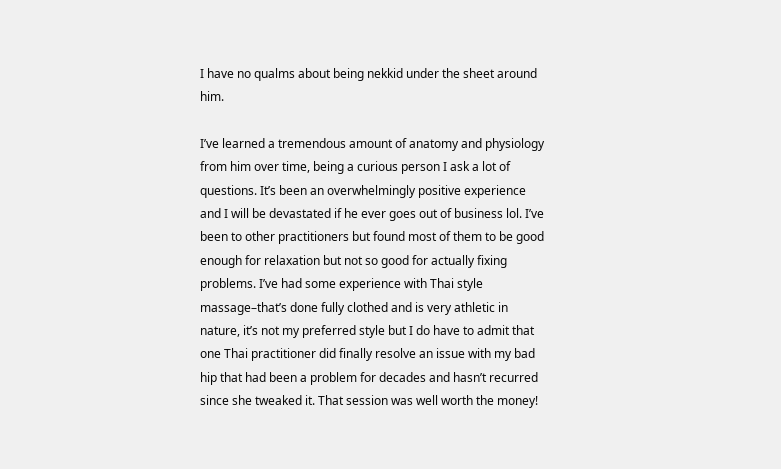I have no qualms about being nekkid under the sheet around him.

I’ve learned a tremendous amount of anatomy and physiology from him over time, being a curious person I ask a lot of questions. It’s been an overwhelmingly positive experience and I will be devastated if he ever goes out of business lol. I’ve been to other practitioners but found most of them to be good enough for relaxation but not so good for actually fixing problems. I’ve had some experience with Thai style massage–that’s done fully clothed and is very athletic in nature, it’s not my preferred style but I do have to admit that one Thai practitioner did finally resolve an issue with my bad hip that had been a problem for decades and hasn’t recurred since she tweaked it. That session was well worth the money!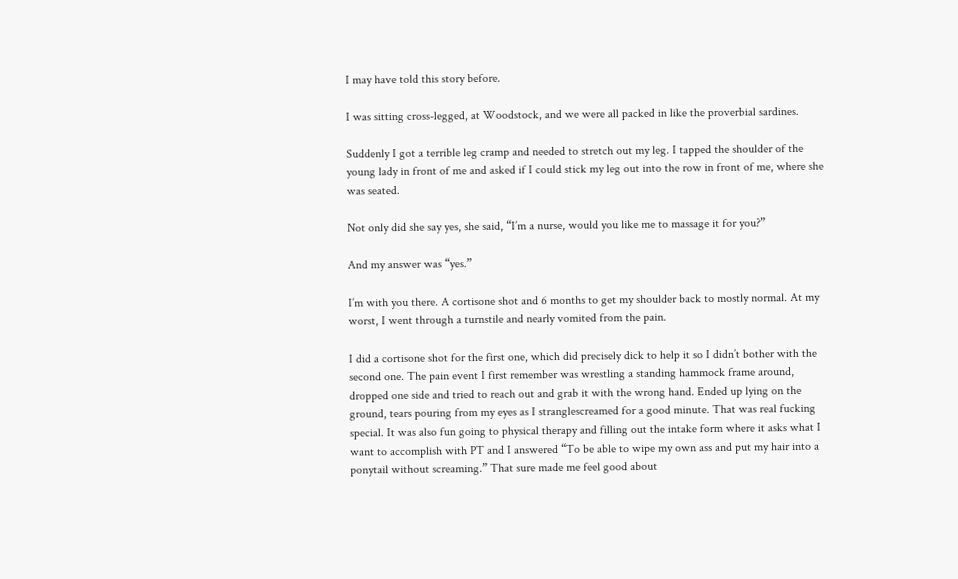I may have told this story before.

I was sitting cross-legged, at Woodstock, and we were all packed in like the proverbial sardines.

Suddenly I got a terrible leg cramp and needed to stretch out my leg. I tapped the shoulder of the young lady in front of me and asked if I could stick my leg out into the row in front of me, where she was seated.

Not only did she say yes, she said, “I’m a nurse, would you like me to massage it for you?”

And my answer was “yes.”

I’m with you there. A cortisone shot and 6 months to get my shoulder back to mostly normal. At my worst, I went through a turnstile and nearly vomited from the pain.

I did a cortisone shot for the first one, which did precisely dick to help it so I didn’t bother with the second one. The pain event I first remember was wrestling a standing hammock frame around, dropped one side and tried to reach out and grab it with the wrong hand. Ended up lying on the ground, tears pouring from my eyes as I stranglescreamed for a good minute. That was real fucking special. It was also fun going to physical therapy and filling out the intake form where it asks what I want to accomplish with PT and I answered “To be able to wipe my own ass and put my hair into a ponytail without screaming.” That sure made me feel good about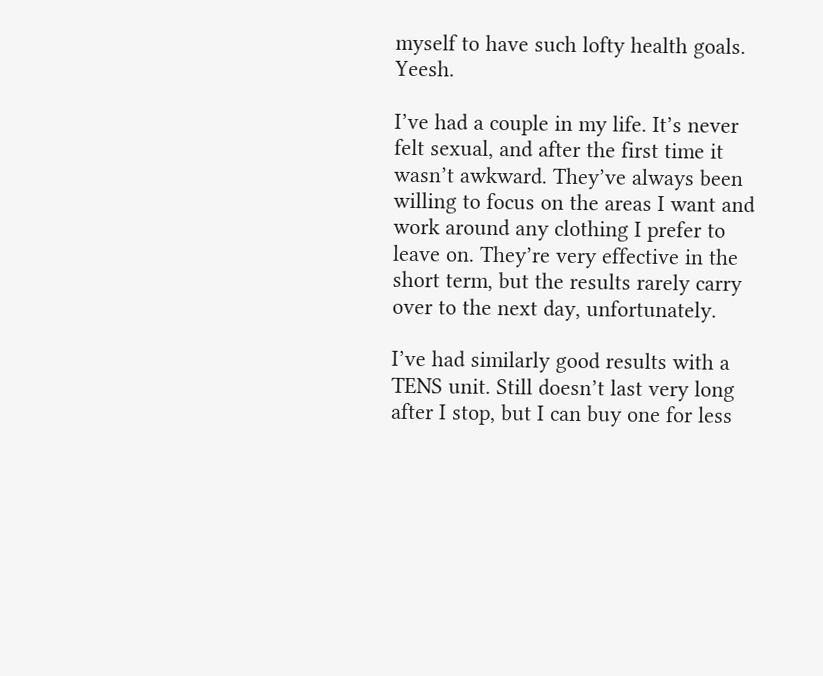myself to have such lofty health goals. Yeesh.

I’ve had a couple in my life. It’s never felt sexual, and after the first time it wasn’t awkward. They’ve always been willing to focus on the areas I want and work around any clothing I prefer to leave on. They’re very effective in the short term, but the results rarely carry over to the next day, unfortunately.

I’ve had similarly good results with a TENS unit. Still doesn’t last very long after I stop, but I can buy one for less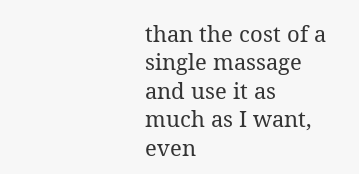than the cost of a single massage and use it as much as I want, even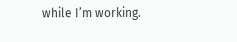while I’m working.